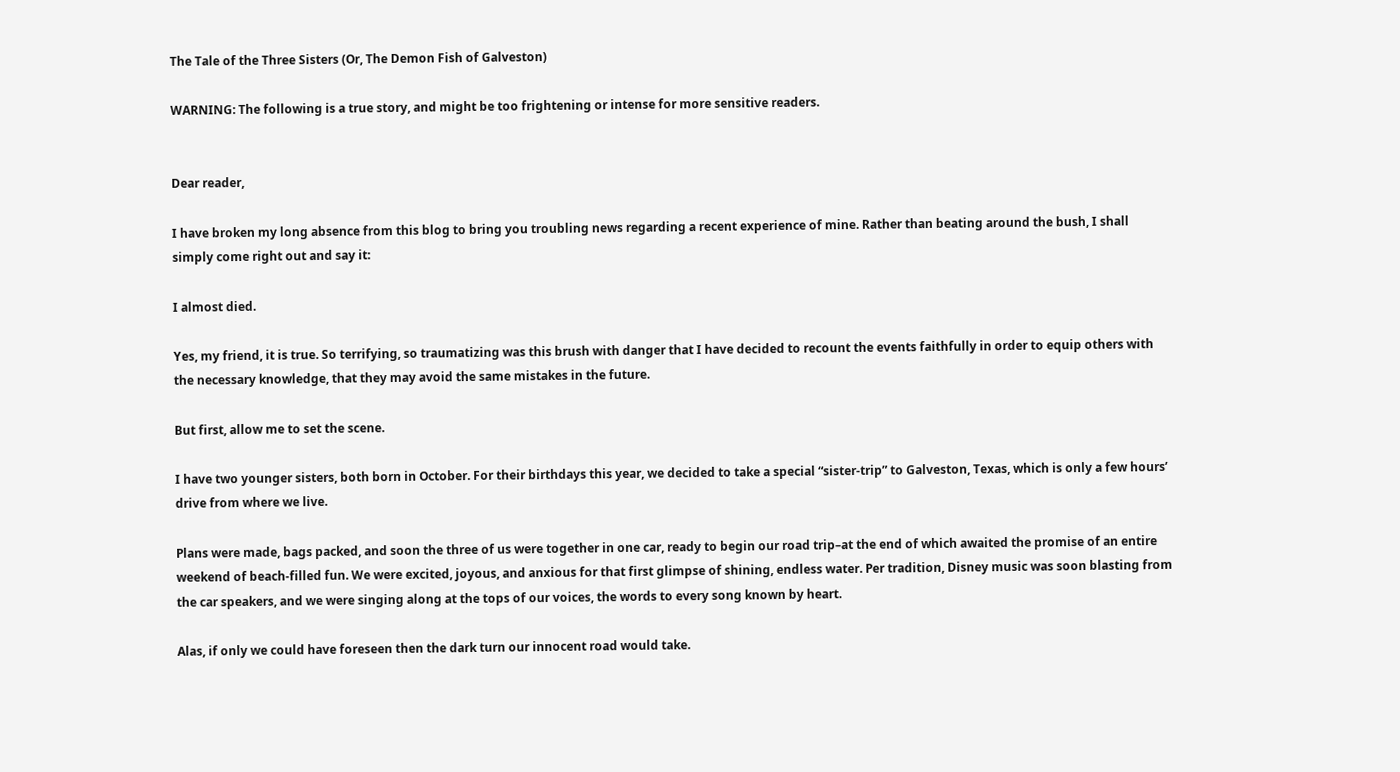The Tale of the Three Sisters (Or, The Demon Fish of Galveston)

WARNING: The following is a true story, and might be too frightening or intense for more sensitive readers.


Dear reader,

I have broken my long absence from this blog to bring you troubling news regarding a recent experience of mine. Rather than beating around the bush, I shall simply come right out and say it:

I almost died.

Yes, my friend, it is true. So terrifying, so traumatizing was this brush with danger that I have decided to recount the events faithfully in order to equip others with the necessary knowledge, that they may avoid the same mistakes in the future.

But first, allow me to set the scene.

I have two younger sisters, both born in October. For their birthdays this year, we decided to take a special “sister-trip” to Galveston, Texas, which is only a few hours’ drive from where we live.

Plans were made, bags packed, and soon the three of us were together in one car, ready to begin our road trip–at the end of which awaited the promise of an entire weekend of beach-filled fun. We were excited, joyous, and anxious for that first glimpse of shining, endless water. Per tradition, Disney music was soon blasting from the car speakers, and we were singing along at the tops of our voices, the words to every song known by heart.

Alas, if only we could have foreseen then the dark turn our innocent road would take.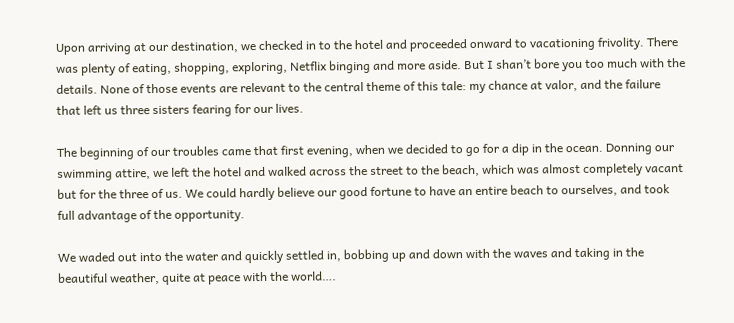Upon arriving at our destination, we checked in to the hotel and proceeded onward to vacationing frivolity. There was plenty of eating, shopping, exploring, Netflix binging and more aside. But I shan’t bore you too much with the details. None of those events are relevant to the central theme of this tale: my chance at valor, and the failure that left us three sisters fearing for our lives.

The beginning of our troubles came that first evening, when we decided to go for a dip in the ocean. Donning our swimming attire, we left the hotel and walked across the street to the beach, which was almost completely vacant but for the three of us. We could hardly believe our good fortune to have an entire beach to ourselves, and took full advantage of the opportunity.

We waded out into the water and quickly settled in, bobbing up and down with the waves and taking in the beautiful weather, quite at peace with the world….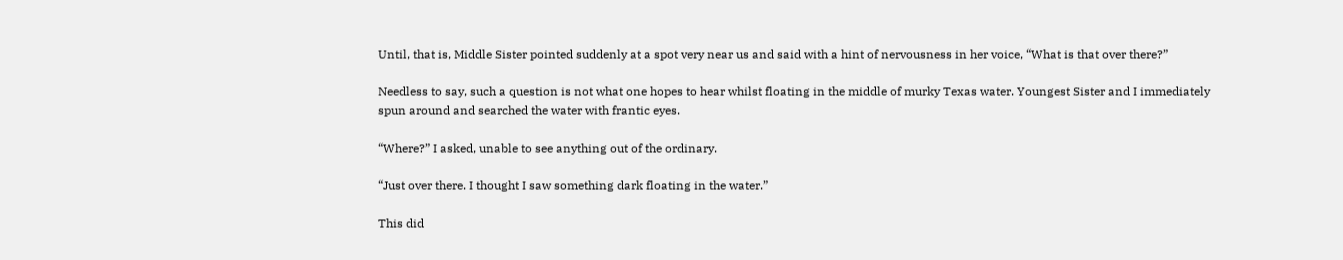Until, that is, Middle Sister pointed suddenly at a spot very near us and said with a hint of nervousness in her voice, “What is that over there?”

Needless to say, such a question is not what one hopes to hear whilst floating in the middle of murky Texas water. Youngest Sister and I immediately spun around and searched the water with frantic eyes.

“Where?” I asked, unable to see anything out of the ordinary.

“Just over there. I thought I saw something dark floating in the water.”

This did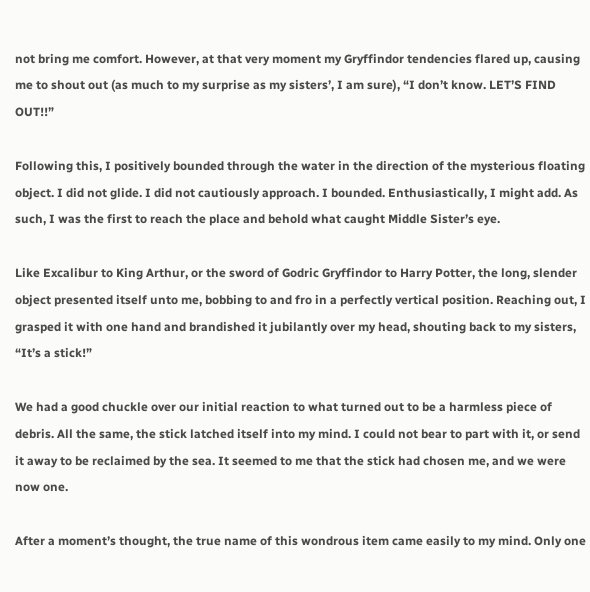not bring me comfort. However, at that very moment my Gryffindor tendencies flared up, causing me to shout out (as much to my surprise as my sisters’, I am sure), “I don’t know. LET’S FIND OUT!!”

Following this, I positively bounded through the water in the direction of the mysterious floating object. I did not glide. I did not cautiously approach. I bounded. Enthusiastically, I might add. As such, I was the first to reach the place and behold what caught Middle Sister’s eye.

Like Excalibur to King Arthur, or the sword of Godric Gryffindor to Harry Potter, the long, slender object presented itself unto me, bobbing to and fro in a perfectly vertical position. Reaching out, I grasped it with one hand and brandished it jubilantly over my head, shouting back to my sisters, “It’s a stick!”

We had a good chuckle over our initial reaction to what turned out to be a harmless piece of debris. All the same, the stick latched itself into my mind. I could not bear to part with it, or send it away to be reclaimed by the sea. It seemed to me that the stick had chosen me, and we were now one.

After a moment’s thought, the true name of this wondrous item came easily to my mind. Only one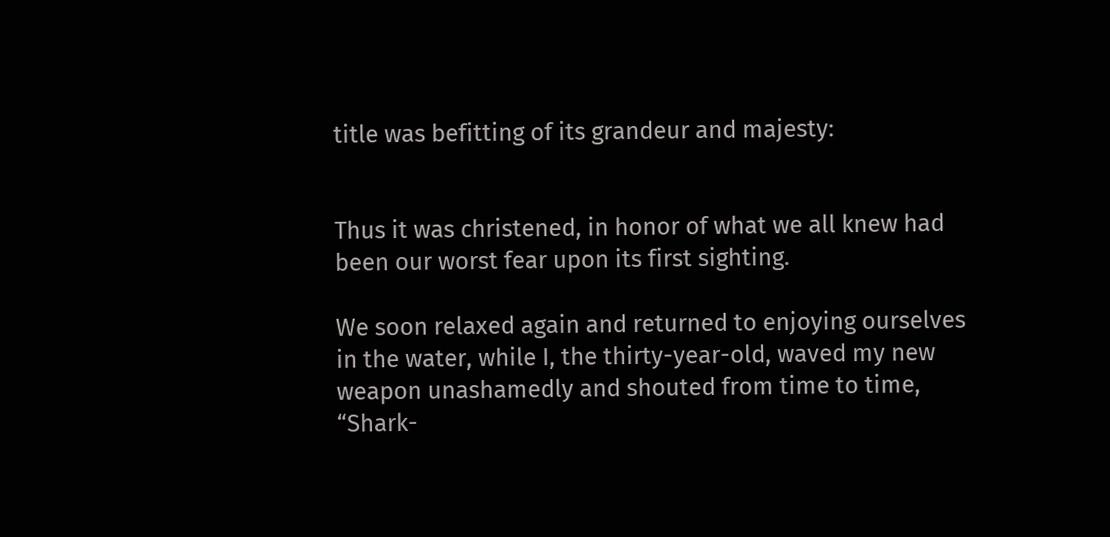title was befitting of its grandeur and majesty:


Thus it was christened, in honor of what we all knew had been our worst fear upon its first sighting.

We soon relaxed again and returned to enjoying ourselves in the water, while I, the thirty-year-old, waved my new weapon unashamedly and shouted from time to time, “Shark-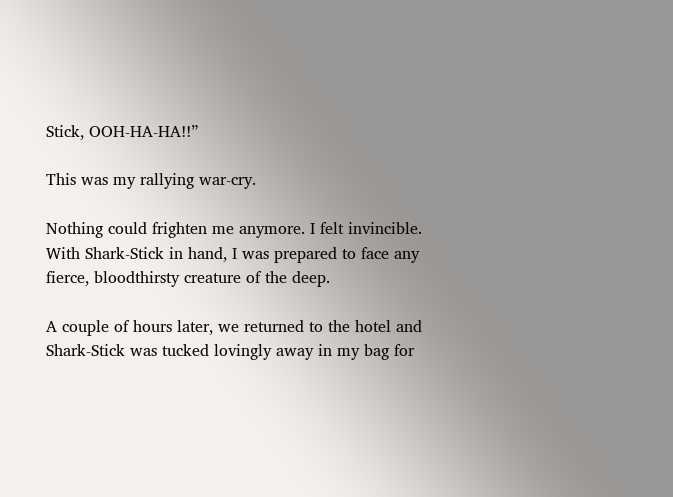Stick, OOH-HA-HA!!”

This was my rallying war-cry.

Nothing could frighten me anymore. I felt invincible. With Shark-Stick in hand, I was prepared to face any fierce, bloodthirsty creature of the deep.

A couple of hours later, we returned to the hotel and Shark-Stick was tucked lovingly away in my bag for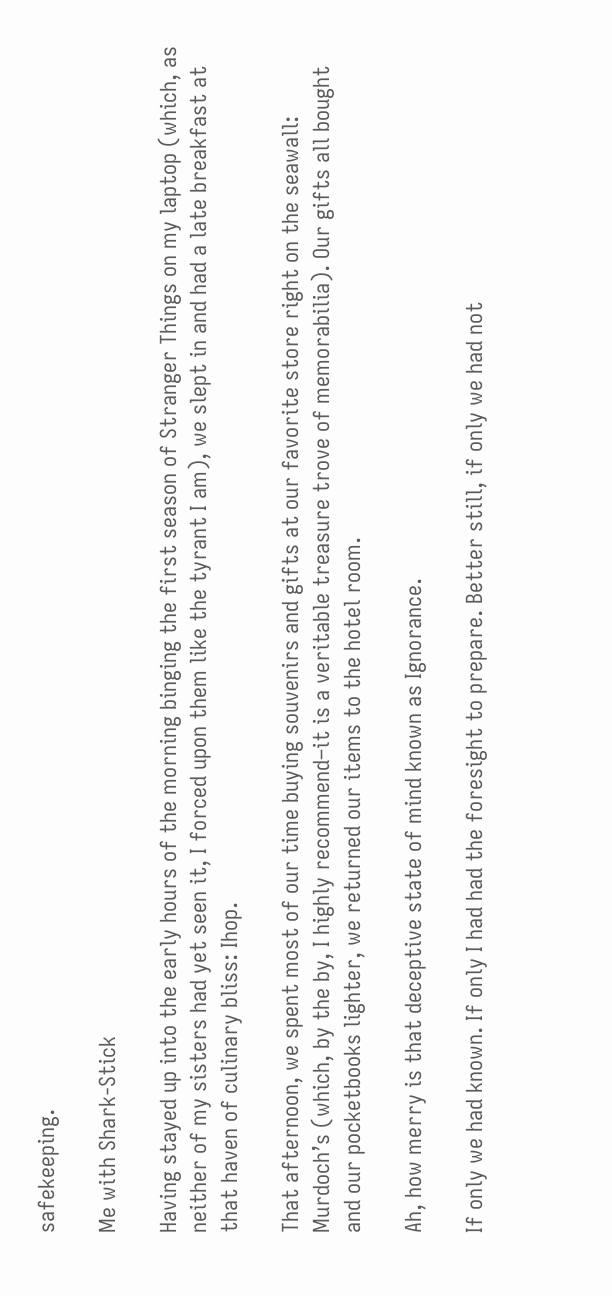safekeeping.

Me with Shark-Stick

Having stayed up into the early hours of the morning binging the first season of Stranger Things on my laptop (which, as neither of my sisters had yet seen it, I forced upon them like the tyrant I am), we slept in and had a late breakfast at that haven of culinary bliss: Ihop.

That afternoon, we spent most of our time buying souvenirs and gifts at our favorite store right on the seawall: Murdoch’s (which, by the by, I highly recommend–it is a veritable treasure trove of memorabilia). Our gifts all bought and our pocketbooks lighter, we returned our items to the hotel room.

Ah, how merry is that deceptive state of mind known as Ignorance.

If only we had known. If only I had had the foresight to prepare. Better still, if only we had not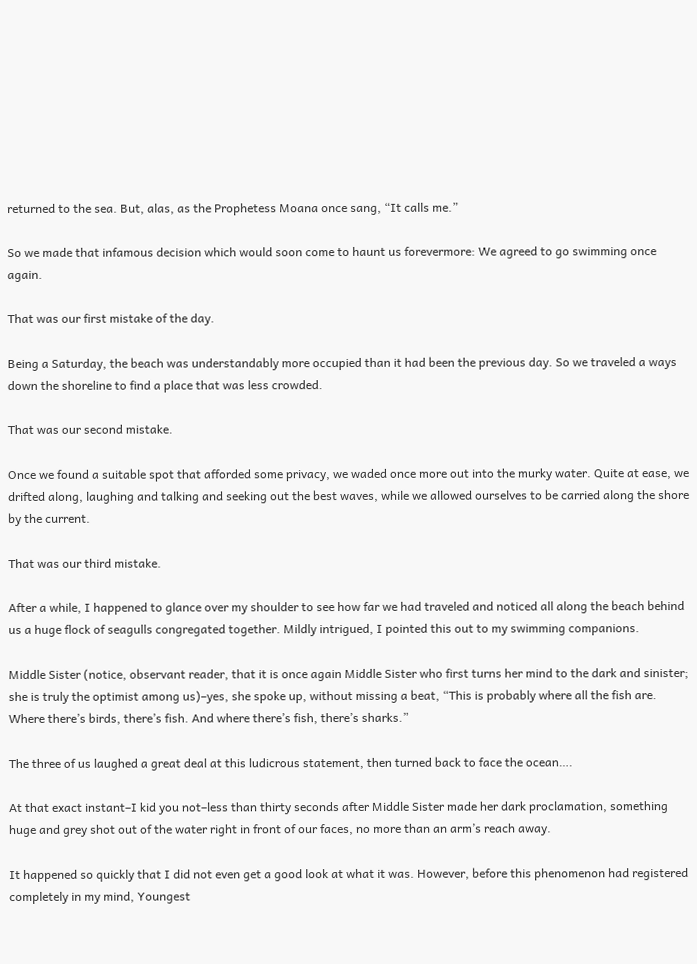returned to the sea. But, alas, as the Prophetess Moana once sang, “It calls me.”

So we made that infamous decision which would soon come to haunt us forevermore: We agreed to go swimming once again.

That was our first mistake of the day.

Being a Saturday, the beach was understandably more occupied than it had been the previous day. So we traveled a ways down the shoreline to find a place that was less crowded.

That was our second mistake.

Once we found a suitable spot that afforded some privacy, we waded once more out into the murky water. Quite at ease, we drifted along, laughing and talking and seeking out the best waves, while we allowed ourselves to be carried along the shore by the current.

That was our third mistake.

After a while, I happened to glance over my shoulder to see how far we had traveled and noticed all along the beach behind us a huge flock of seagulls congregated together. Mildly intrigued, I pointed this out to my swimming companions.

Middle Sister (notice, observant reader, that it is once again Middle Sister who first turns her mind to the dark and sinister; she is truly the optimist among us)–yes, she spoke up, without missing a beat, “This is probably where all the fish are. Where there’s birds, there’s fish. And where there’s fish, there’s sharks.”

The three of us laughed a great deal at this ludicrous statement, then turned back to face the ocean….

At that exact instant–I kid you not–less than thirty seconds after Middle Sister made her dark proclamation, something huge and grey shot out of the water right in front of our faces, no more than an arm’s reach away.

It happened so quickly that I did not even get a good look at what it was. However, before this phenomenon had registered completely in my mind, Youngest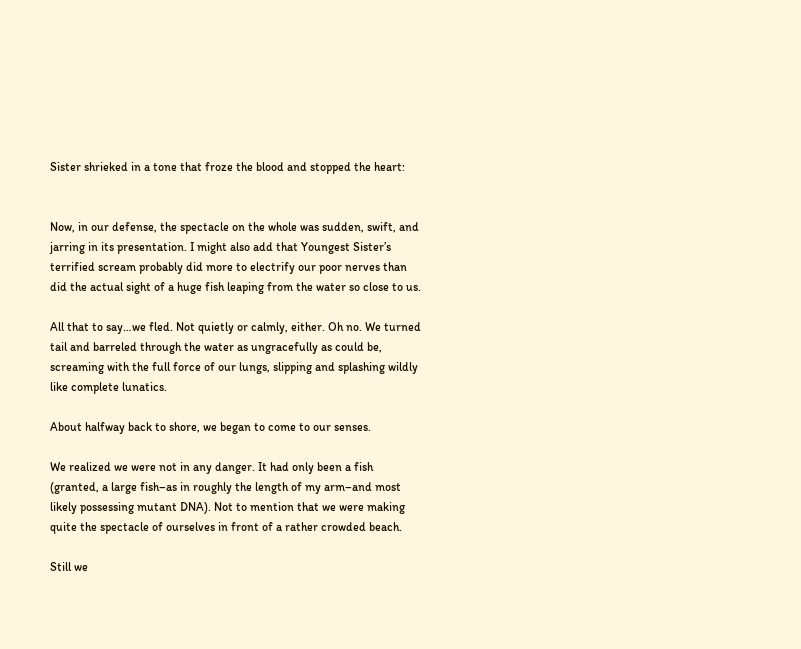Sister shrieked in a tone that froze the blood and stopped the heart:


Now, in our defense, the spectacle on the whole was sudden, swift, and jarring in its presentation. I might also add that Youngest Sister’s terrified scream probably did more to electrify our poor nerves than did the actual sight of a huge fish leaping from the water so close to us.

All that to say…we fled. Not quietly or calmly, either. Oh no. We turned tail and barreled through the water as ungracefully as could be, screaming with the full force of our lungs, slipping and splashing wildly like complete lunatics.

About halfway back to shore, we began to come to our senses.

We realized we were not in any danger. It had only been a fish (granted, a large fish–as in roughly the length of my arm–and most likely possessing mutant DNA). Not to mention that we were making quite the spectacle of ourselves in front of a rather crowded beach.

Still we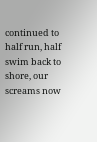continued to half run, half swim back to shore, our screams now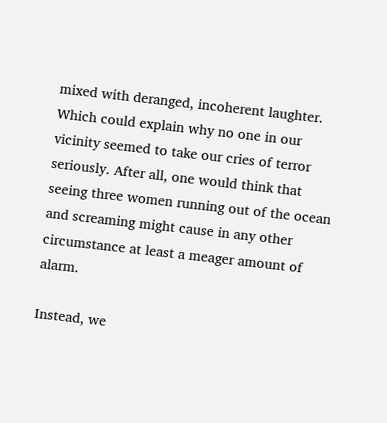mixed with deranged, incoherent laughter. Which could explain why no one in our vicinity seemed to take our cries of terror seriously. After all, one would think that seeing three women running out of the ocean and screaming might cause in any other circumstance at least a meager amount of alarm.

Instead, we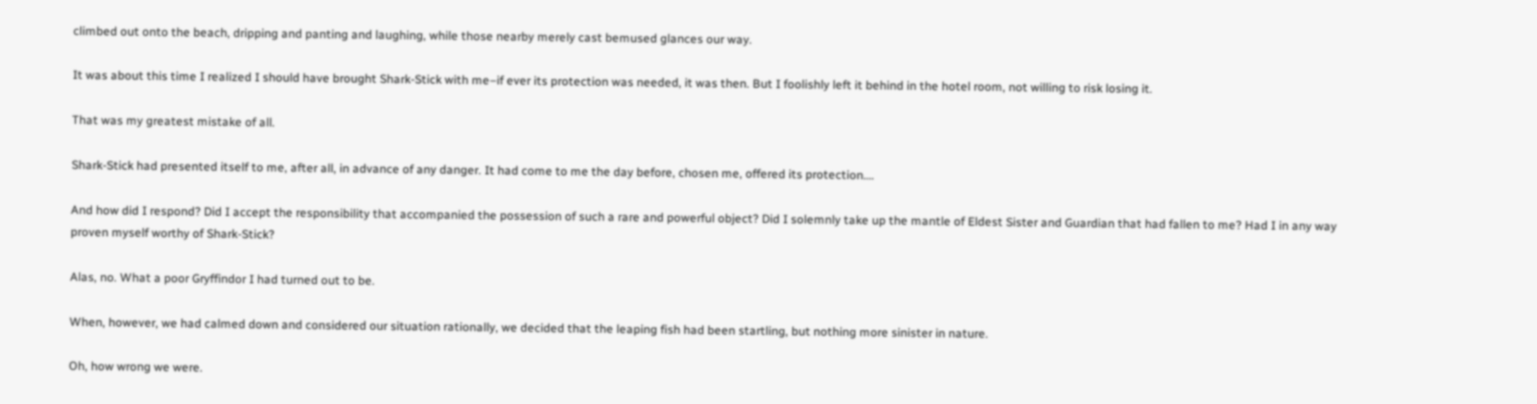climbed out onto the beach, dripping and panting and laughing, while those nearby merely cast bemused glances our way.

It was about this time I realized I should have brought Shark-Stick with me–if ever its protection was needed, it was then. But I foolishly left it behind in the hotel room, not willing to risk losing it.

That was my greatest mistake of all.

Shark-Stick had presented itself to me, after all, in advance of any danger. It had come to me the day before, chosen me, offered its protection….

And how did I respond? Did I accept the responsibility that accompanied the possession of such a rare and powerful object? Did I solemnly take up the mantle of Eldest Sister and Guardian that had fallen to me? Had I in any way proven myself worthy of Shark-Stick?

Alas, no. What a poor Gryffindor I had turned out to be.

When, however, we had calmed down and considered our situation rationally, we decided that the leaping fish had been startling, but nothing more sinister in nature.

Oh, how wrong we were.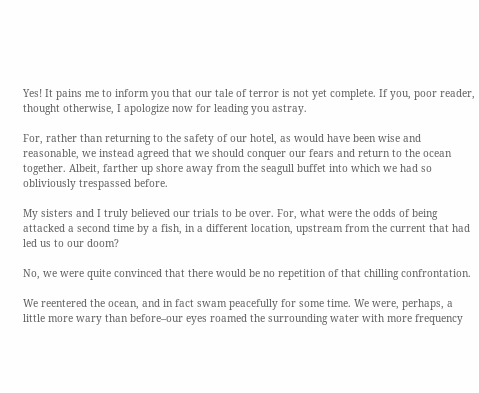Yes! It pains me to inform you that our tale of terror is not yet complete. If you, poor reader, thought otherwise, I apologize now for leading you astray.

For, rather than returning to the safety of our hotel, as would have been wise and reasonable, we instead agreed that we should conquer our fears and return to the ocean together. Albeit, farther up shore away from the seagull buffet into which we had so obliviously trespassed before.

My sisters and I truly believed our trials to be over. For, what were the odds of being attacked a second time by a fish, in a different location, upstream from the current that had led us to our doom?

No, we were quite convinced that there would be no repetition of that chilling confrontation.

We reentered the ocean, and in fact swam peacefully for some time. We were, perhaps, a little more wary than before–our eyes roamed the surrounding water with more frequency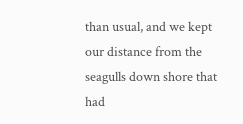than usual, and we kept our distance from the seagulls down shore that had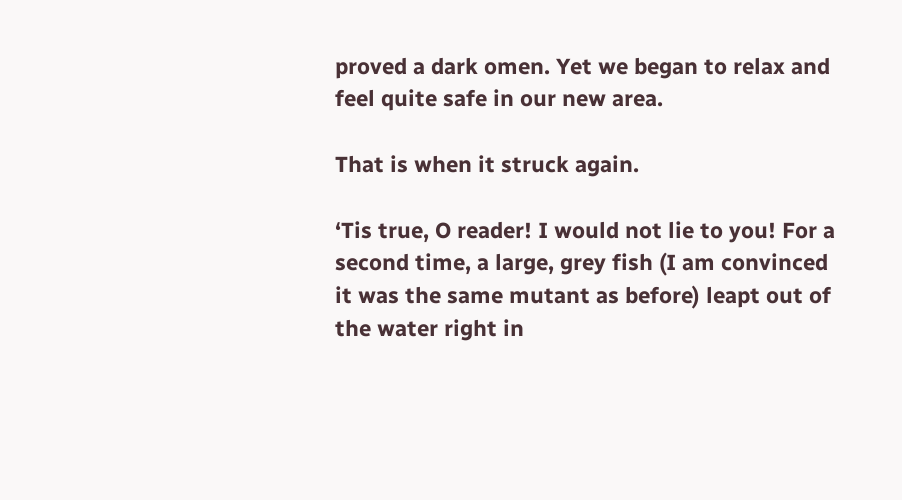proved a dark omen. Yet we began to relax and feel quite safe in our new area.

That is when it struck again.

‘Tis true, O reader! I would not lie to you! For a second time, a large, grey fish (I am convinced it was the same mutant as before) leapt out of the water right in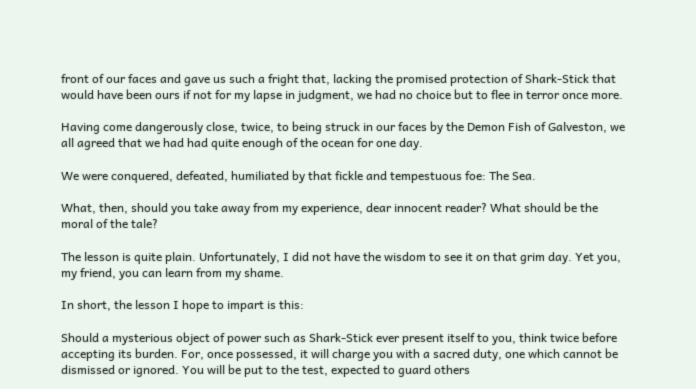front of our faces and gave us such a fright that, lacking the promised protection of Shark-Stick that would have been ours if not for my lapse in judgment, we had no choice but to flee in terror once more.

Having come dangerously close, twice, to being struck in our faces by the Demon Fish of Galveston, we all agreed that we had had quite enough of the ocean for one day.

We were conquered, defeated, humiliated by that fickle and tempestuous foe: The Sea.

What, then, should you take away from my experience, dear innocent reader? What should be the moral of the tale?

The lesson is quite plain. Unfortunately, I did not have the wisdom to see it on that grim day. Yet you, my friend, you can learn from my shame.

In short, the lesson I hope to impart is this:

Should a mysterious object of power such as Shark-Stick ever present itself to you, think twice before accepting its burden. For, once possessed, it will charge you with a sacred duty, one which cannot be dismissed or ignored. You will be put to the test, expected to guard others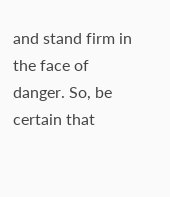and stand firm in the face of danger. So, be certain that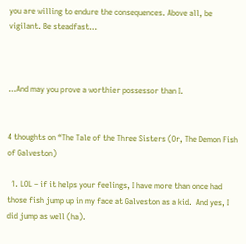you are willing to endure the consequences. Above all, be vigilant. Be steadfast…



…And may you prove a worthier possessor than I.


4 thoughts on “The Tale of the Three Sisters (Or, The Demon Fish of Galveston)

  1. LOL – if it helps your feelings, I have more than once had those fish jump up in my face at Galveston as a kid.  And yes, I did jump as well (ha).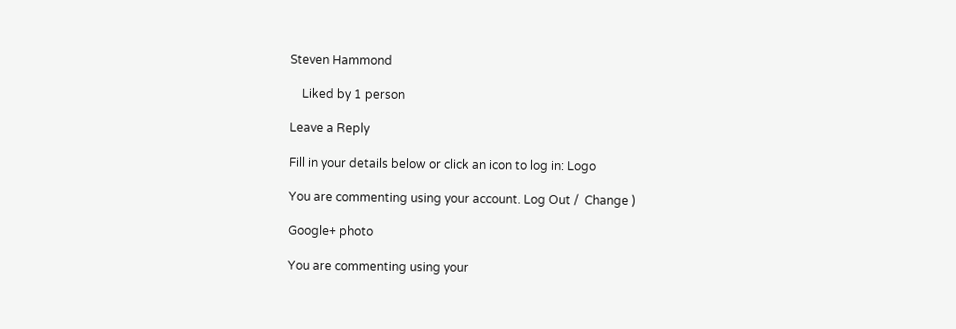Steven Hammond

    Liked by 1 person

Leave a Reply

Fill in your details below or click an icon to log in: Logo

You are commenting using your account. Log Out /  Change )

Google+ photo

You are commenting using your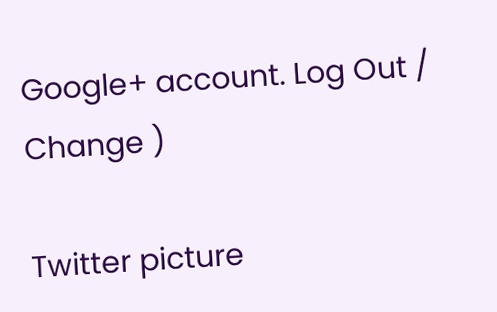Google+ account. Log Out /  Change )

Twitter picture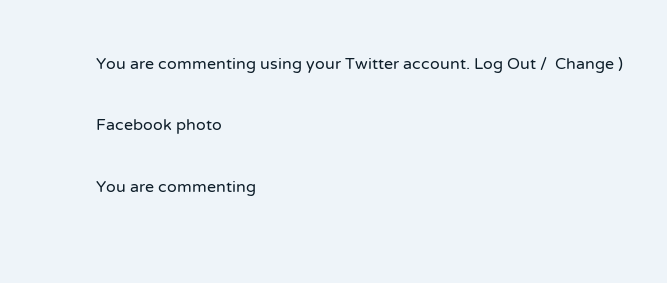You are commenting using your Twitter account. Log Out /  Change )

Facebook photo

You are commenting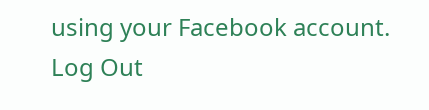using your Facebook account. Log Out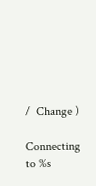/  Change )

Connecting to %s